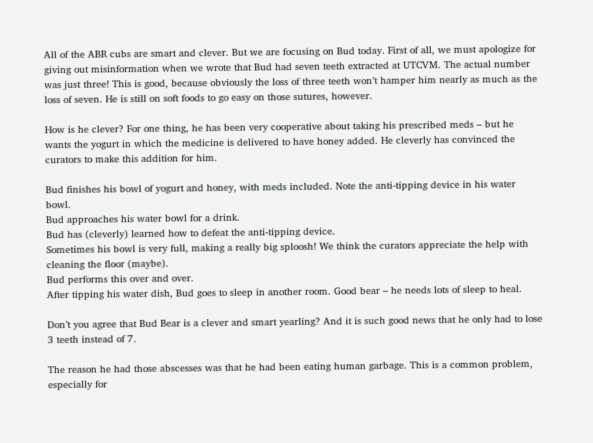All of the ABR cubs are smart and clever. But we are focusing on Bud today. First of all, we must apologize for giving out misinformation when we wrote that Bud had seven teeth extracted at UTCVM. The actual number was just three! This is good, because obviously the loss of three teeth won’t hamper him nearly as much as the loss of seven. He is still on soft foods to go easy on those sutures, however.

How is he clever? For one thing, he has been very cooperative about taking his prescribed meds – but he wants the yogurt in which the medicine is delivered to have honey added. He cleverly has convinced the curators to make this addition for him.

Bud finishes his bowl of yogurt and honey, with meds included. Note the anti-tipping device in his water bowl.
Bud approaches his water bowl for a drink.
Bud has (cleverly) learned how to defeat the anti-tipping device.
Sometimes his bowl is very full, making a really big sploosh! We think the curators appreciate the help with cleaning the floor (maybe).
Bud performs this over and over.
After tipping his water dish, Bud goes to sleep in another room. Good bear – he needs lots of sleep to heal.

Don’t you agree that Bud Bear is a clever and smart yearling? And it is such good news that he only had to lose 3 teeth instead of 7.

The reason he had those abscesses was that he had been eating human garbage. This is a common problem, especially for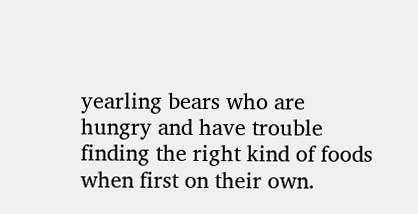yearling bears who are hungry and have trouble finding the right kind of foods when first on their own.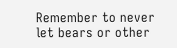Remember to never let bears or other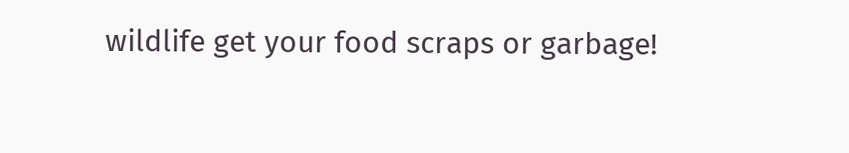wildlife get your food scraps or garbage!